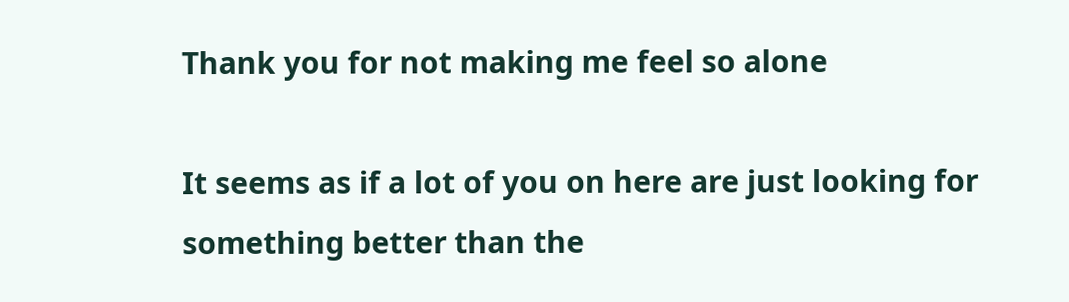Thank you for not making me feel so alone

It seems as if a lot of you on here are just looking for something better than the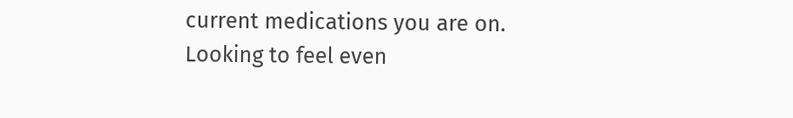current medications you are on. Looking to feel even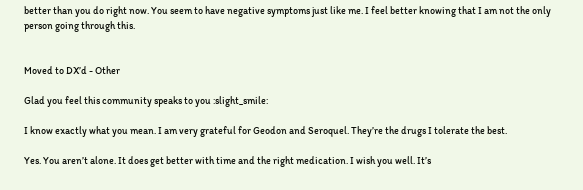better than you do right now. You seem to have negative symptoms just like me. I feel better knowing that I am not the only person going through this.


Moved to DX’d - Other

Glad you feel this community speaks to you :slight_smile:

I know exactly what you mean. I am very grateful for Geodon and Seroquel. They’re the drugs I tolerate the best.

Yes. You aren’t alone. It does get better with time and the right medication. I wish you well. It’s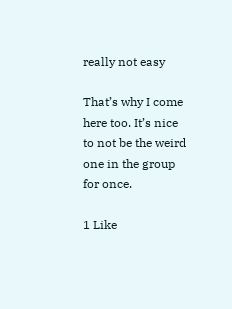really not easy

That’s why I come here too. It’s nice to not be the weird one in the group for once.

1 Like